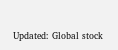Updated: Global stock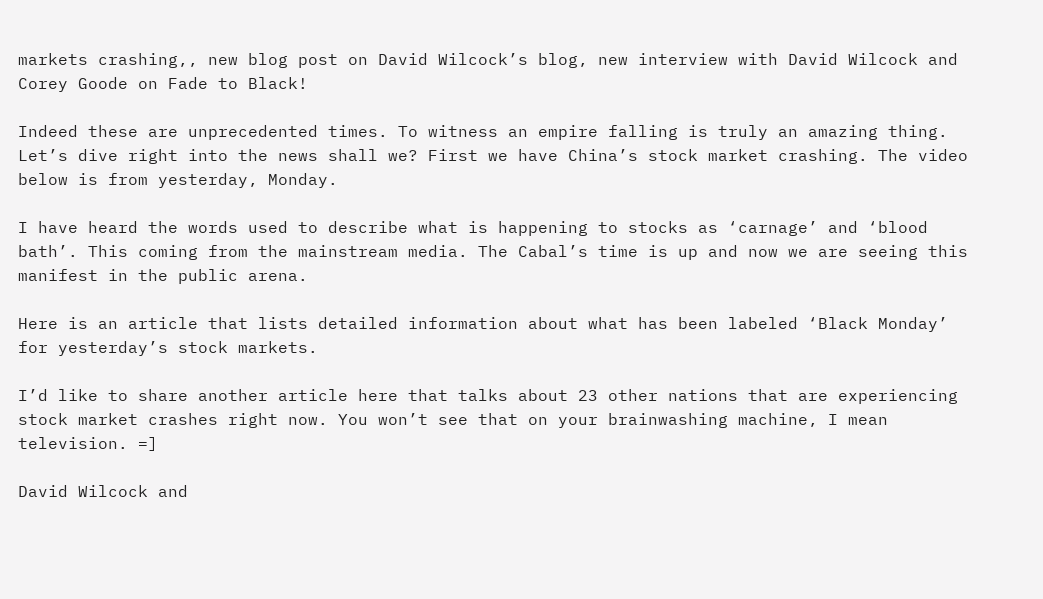markets crashing,, new blog post on David Wilcock’s blog, new interview with David Wilcock and Corey Goode on Fade to Black!

Indeed these are unprecedented times. To witness an empire falling is truly an amazing thing. Let’s dive right into the news shall we? First we have China’s stock market crashing. The video below is from yesterday, Monday.

I have heard the words used to describe what is happening to stocks as ‘carnage’ and ‘blood bath’. This coming from the mainstream media. The Cabal’s time is up and now we are seeing this manifest in the public arena.

Here is an article that lists detailed information about what has been labeled ‘Black Monday’ for yesterday’s stock markets.

I’d like to share another article here that talks about 23 other nations that are experiencing stock market crashes right now. You won’t see that on your brainwashing machine, I mean television. =]

David Wilcock and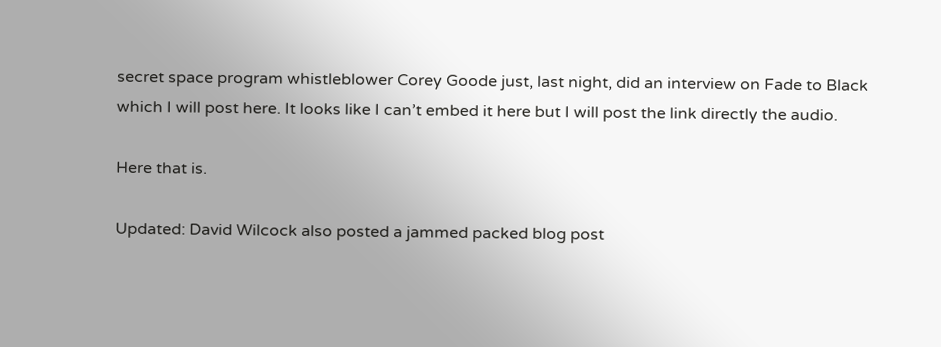secret space program whistleblower Corey Goode just, last night, did an interview on Fade to Black which I will post here. It looks like I can’t embed it here but I will post the link directly the audio.

Here that is.

Updated: David Wilcock also posted a jammed packed blog post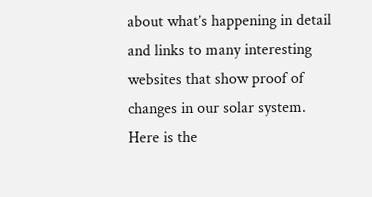about what’s happening in detail and links to many interesting websites that show proof of changes in our solar system. Here is the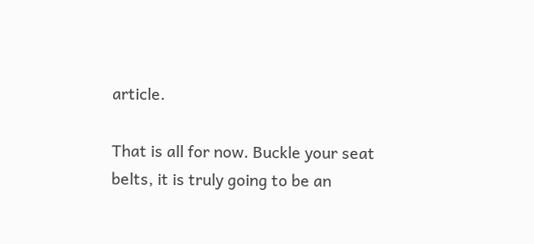article.

That is all for now. Buckle your seat belts, it is truly going to be an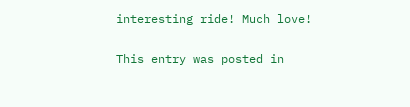interesting ride! Much love!

This entry was posted in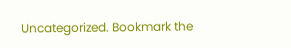Uncategorized. Bookmark the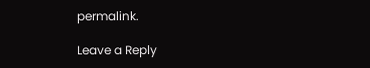permalink.

Leave a Reply